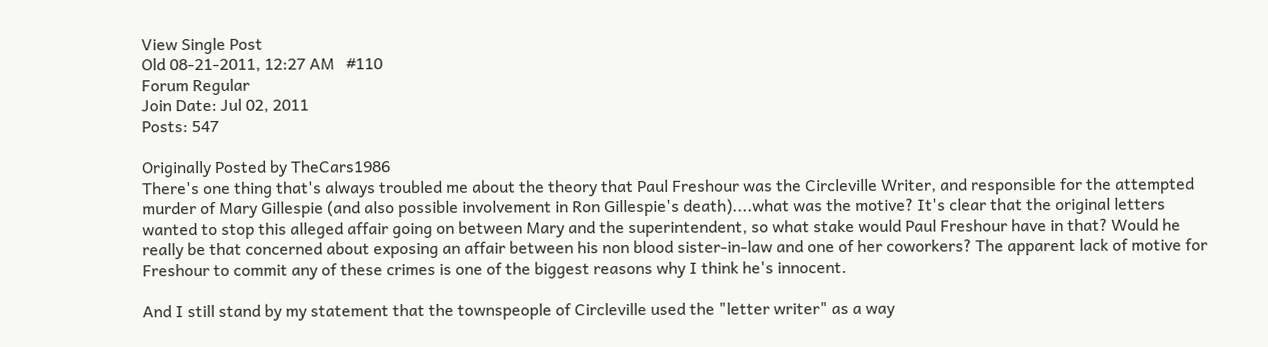View Single Post
Old 08-21-2011, 12:27 AM   #110
Forum Regular
Join Date: Jul 02, 2011
Posts: 547

Originally Posted by TheCars1986
There's one thing that's always troubled me about the theory that Paul Freshour was the Circleville Writer, and responsible for the attempted murder of Mary Gillespie (and also possible involvement in Ron Gillespie's death)....what was the motive? It's clear that the original letters wanted to stop this alleged affair going on between Mary and the superintendent, so what stake would Paul Freshour have in that? Would he really be that concerned about exposing an affair between his non blood sister-in-law and one of her coworkers? The apparent lack of motive for Freshour to commit any of these crimes is one of the biggest reasons why I think he's innocent.

And I still stand by my statement that the townspeople of Circleville used the "letter writer" as a way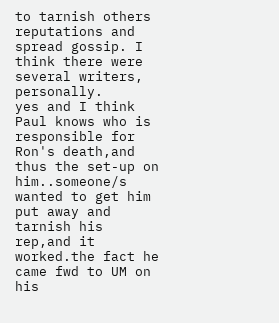to tarnish others reputations and spread gossip. I think there were several writers, personally.
yes and I think Paul knows who is responsible for Ron's death,and thus the set-up on him..someone/s wanted to get him put away and tarnish his rep,and it worked.the fact he came fwd to UM on his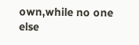own,while no one else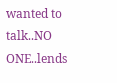wanted to talk..NO ONE..lends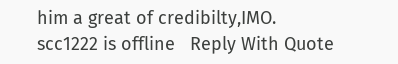him a great of credibilty,IMO.
scc1222 is offline   Reply With Quote